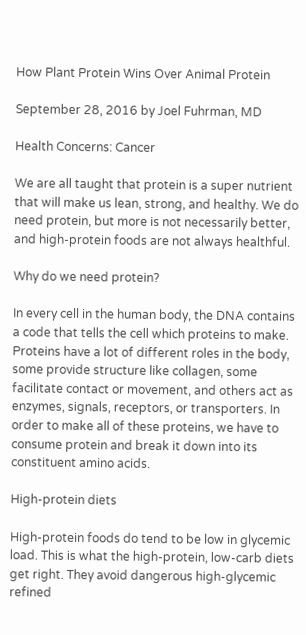How Plant Protein Wins Over Animal Protein

September 28, 2016 by Joel Fuhrman, MD

Health Concerns: Cancer

We are all taught that protein is a super nutrient that will make us lean, strong, and healthy. We do need protein, but more is not necessarily better, and high-protein foods are not always healthful.

Why do we need protein?

In every cell in the human body, the DNA contains a code that tells the cell which proteins to make. Proteins have a lot of different roles in the body, some provide structure like collagen, some facilitate contact or movement, and others act as enzymes, signals, receptors, or transporters. In order to make all of these proteins, we have to consume protein and break it down into its constituent amino acids.

High-protein diets

High-protein foods do tend to be low in glycemic load. This is what the high-protein, low-carb diets get right. They avoid dangerous high-glycemic refined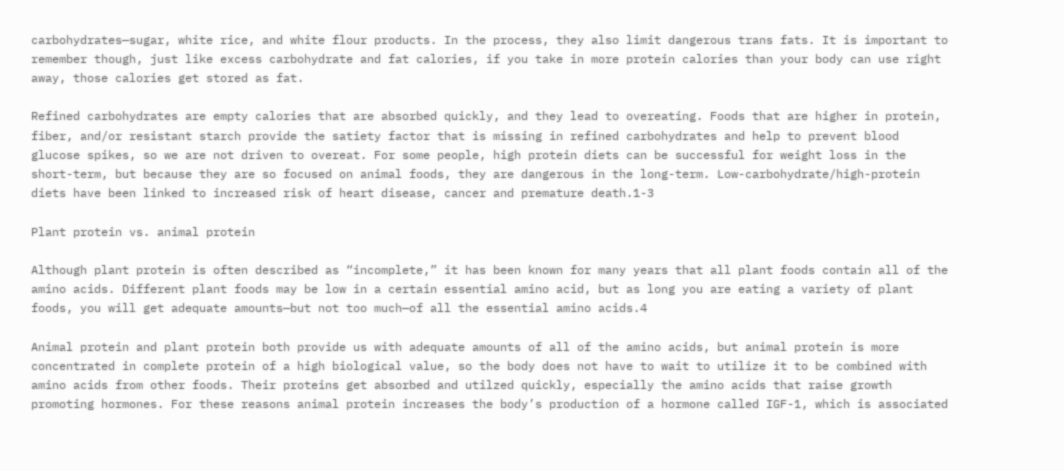carbohydrates—sugar, white rice, and white flour products. In the process, they also limit dangerous trans fats. It is important to remember though, just like excess carbohydrate and fat calories, if you take in more protein calories than your body can use right away, those calories get stored as fat.

Refined carbohydrates are empty calories that are absorbed quickly, and they lead to overeating. Foods that are higher in protein, fiber, and/or resistant starch provide the satiety factor that is missing in refined carbohydrates and help to prevent blood glucose spikes, so we are not driven to overeat. For some people, high protein diets can be successful for weight loss in the short-term, but because they are so focused on animal foods, they are dangerous in the long-term. Low-carbohydrate/high-protein diets have been linked to increased risk of heart disease, cancer and premature death.1-3

Plant protein vs. animal protein

Although plant protein is often described as “incomplete,” it has been known for many years that all plant foods contain all of the amino acids. Different plant foods may be low in a certain essential amino acid, but as long you are eating a variety of plant foods, you will get adequate amounts—but not too much—of all the essential amino acids.4

Animal protein and plant protein both provide us with adequate amounts of all of the amino acids, but animal protein is more concentrated in complete protein of a high biological value, so the body does not have to wait to utilize it to be combined with amino acids from other foods. Their proteins get absorbed and utilzed quickly, especially the amino acids that raise growth promoting hormones. For these reasons animal protein increases the body’s production of a hormone called IGF-1, which is associated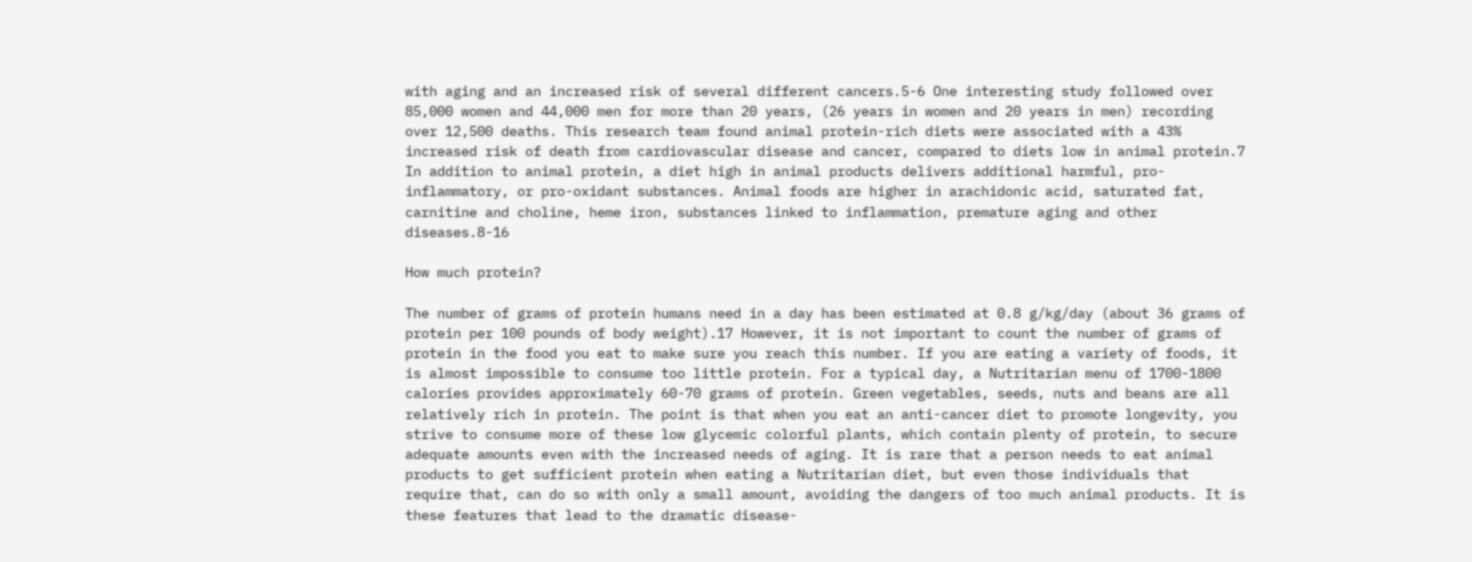with aging and an increased risk of several different cancers.5-6 One interesting study followed over 85,000 women and 44,000 men for more than 20 years, (26 years in women and 20 years in men) recording over 12,500 deaths. This research team found animal protein-rich diets were associated with a 43% increased risk of death from cardiovascular disease and cancer, compared to diets low in animal protein.7 In addition to animal protein, a diet high in animal products delivers additional harmful, pro-inflammatory, or pro-oxidant substances. Animal foods are higher in arachidonic acid, saturated fat, carnitine and choline, heme iron, substances linked to inflammation, premature aging and other diseases.8-16

How much protein?

The number of grams of protein humans need in a day has been estimated at 0.8 g/kg/day (about 36 grams of protein per 100 pounds of body weight).17 However, it is not important to count the number of grams of protein in the food you eat to make sure you reach this number. If you are eating a variety of foods, it is almost impossible to consume too little protein. For a typical day, a Nutritarian menu of 1700-1800 calories provides approximately 60-70 grams of protein. Green vegetables, seeds, nuts and beans are all relatively rich in protein. The point is that when you eat an anti-cancer diet to promote longevity, you strive to consume more of these low glycemic colorful plants, which contain plenty of protein, to secure adequate amounts even with the increased needs of aging. It is rare that a person needs to eat animal products to get sufficient protein when eating a Nutritarian diet, but even those individuals that require that, can do so with only a small amount, avoiding the dangers of too much animal products. It is these features that lead to the dramatic disease-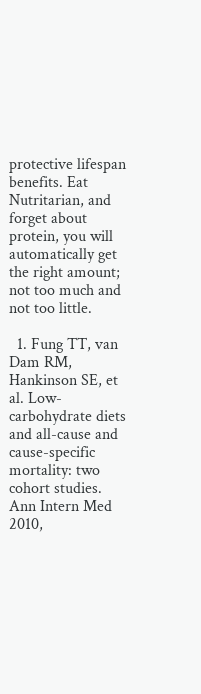protective lifespan benefits. Eat Nutritarian, and forget about protein, you will automatically get the right amount; not too much and not too little.

  1. Fung TT, van Dam RM, Hankinson SE, et al. Low-carbohydrate diets and all-cause and cause-specific mortality: two cohort studies. Ann Intern Med 2010,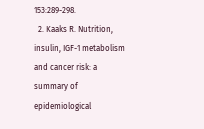153:289-298.
  2. Kaaks R. Nutrition, insulin, IGF-1 metabolism and cancer risk: a summary of epidemiological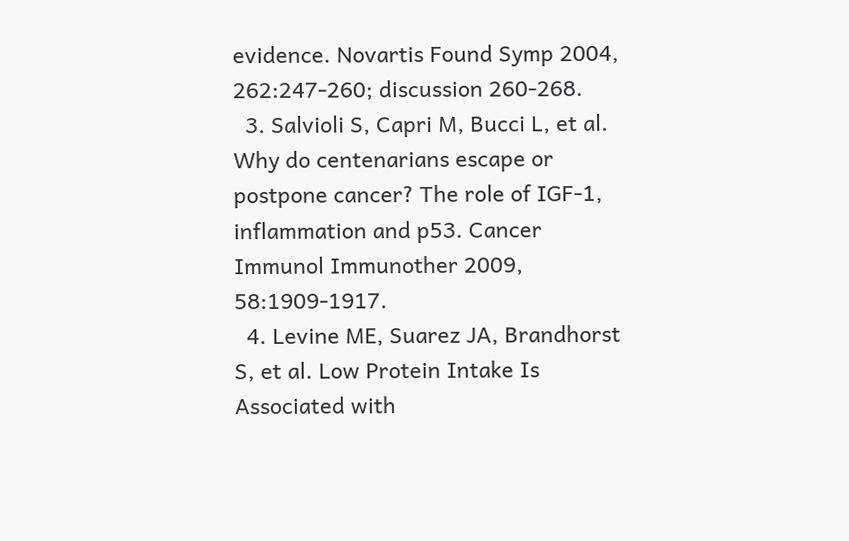evidence. Novartis Found Symp 2004, 262:247-260; discussion 260-268.
  3. Salvioli S, Capri M, Bucci L, et al. Why do centenarians escape or postpone cancer? The role of IGF-1, inflammation and p53. Cancer Immunol Immunother 2009, 58:1909-1917.
  4. Levine ME, Suarez JA, Brandhorst S, et al. Low Protein Intake Is Associated with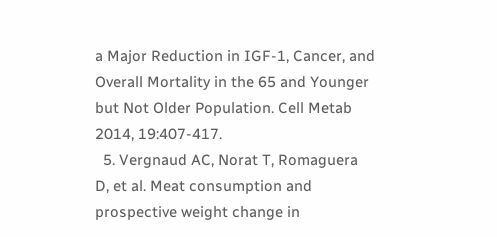a Major Reduction in IGF-1, Cancer, and Overall Mortality in the 65 and Younger but Not Older Population. Cell Metab 2014, 19:407-417.
  5. Vergnaud AC, Norat T, Romaguera D, et al. Meat consumption and prospective weight change in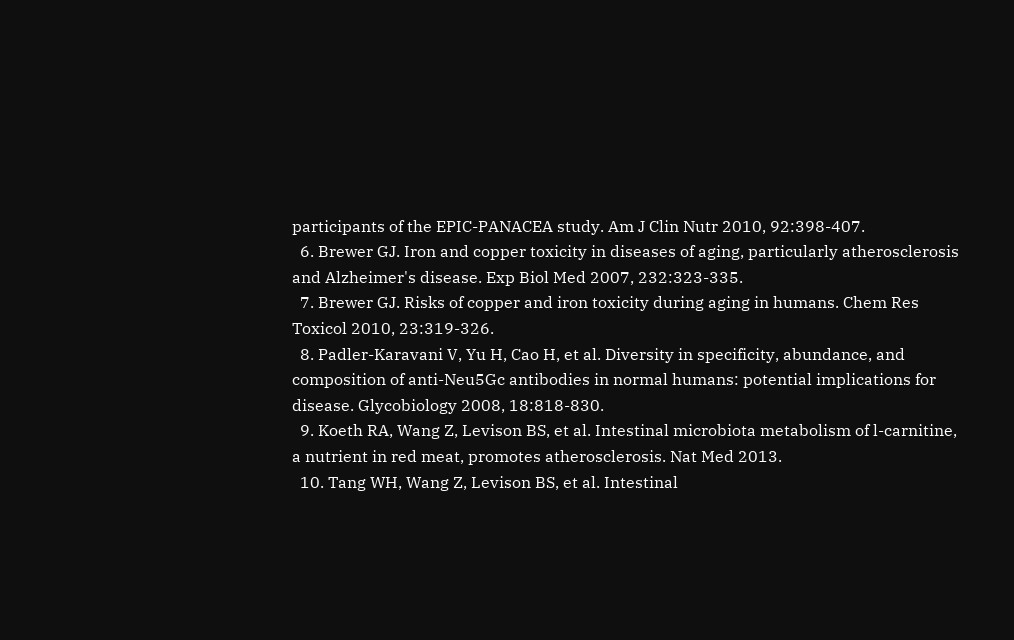participants of the EPIC-PANACEA study. Am J Clin Nutr 2010, 92:398-407.
  6. Brewer GJ. Iron and copper toxicity in diseases of aging, particularly atherosclerosis and Alzheimer's disease. Exp Biol Med 2007, 232:323-335.
  7. Brewer GJ. Risks of copper and iron toxicity during aging in humans. Chem Res Toxicol 2010, 23:319-326.
  8. Padler-Karavani V, Yu H, Cao H, et al. Diversity in specificity, abundance, and composition of anti-Neu5Gc antibodies in normal humans: potential implications for disease. Glycobiology 2008, 18:818-830.
  9. Koeth RA, Wang Z, Levison BS, et al. Intestinal microbiota metabolism of l-carnitine, a nutrient in red meat, promotes atherosclerosis. Nat Med 2013.
  10. Tang WH, Wang Z, Levison BS, et al. Intestinal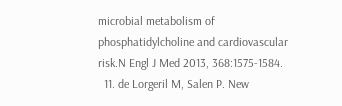microbial metabolism of phosphatidylcholine and cardiovascular risk.N Engl J Med 2013, 368:1575-1584.
  11. de Lorgeril M, Salen P. New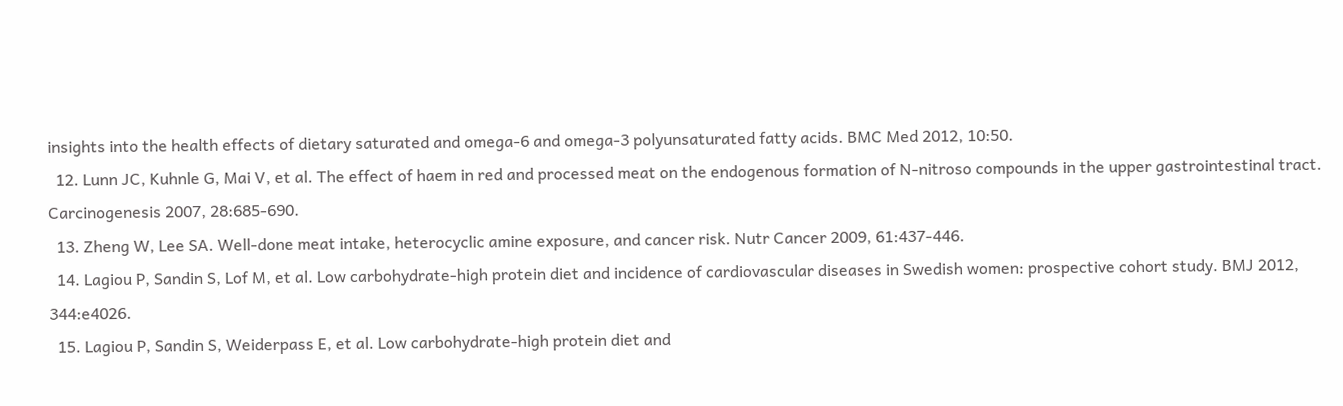insights into the health effects of dietary saturated and omega-6 and omega-3 polyunsaturated fatty acids. BMC Med 2012, 10:50.
  12. Lunn JC, Kuhnle G, Mai V, et al. The effect of haem in red and processed meat on the endogenous formation of N-nitroso compounds in the upper gastrointestinal tract. Carcinogenesis 2007, 28:685-690.
  13. Zheng W, Lee SA. Well-done meat intake, heterocyclic amine exposure, and cancer risk. Nutr Cancer 2009, 61:437-446.
  14. Lagiou P, Sandin S, Lof M, et al. Low carbohydrate-high protein diet and incidence of cardiovascular diseases in Swedish women: prospective cohort study. BMJ 2012, 344:e4026.
  15. Lagiou P, Sandin S, Weiderpass E, et al. Low carbohydrate-high protein diet and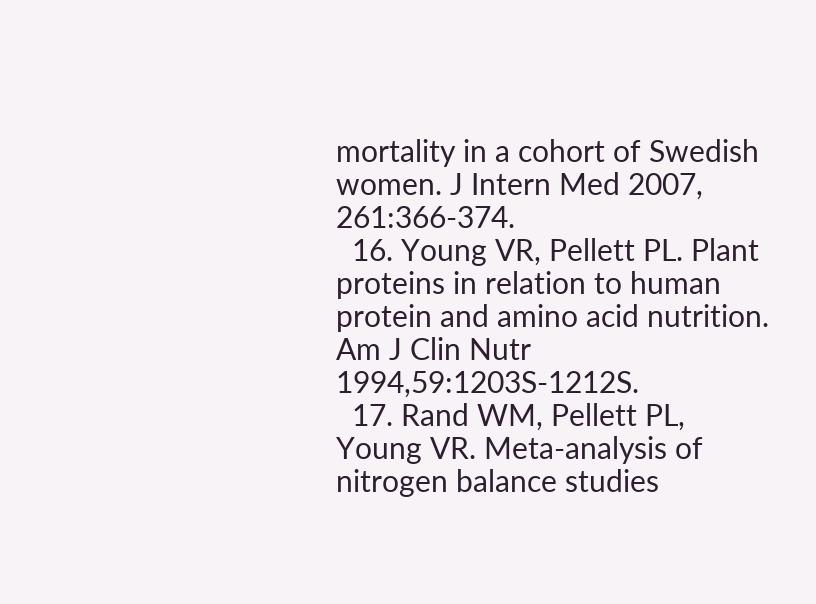mortality in a cohort of Swedish women. J Intern Med 2007, 261:366-374.
  16. Young VR, Pellett PL. Plant proteins in relation to human protein and amino acid nutrition. Am J Clin Nutr 1994,59:1203S-1212S.
  17. Rand WM, Pellett PL, Young VR. Meta-analysis of nitrogen balance studies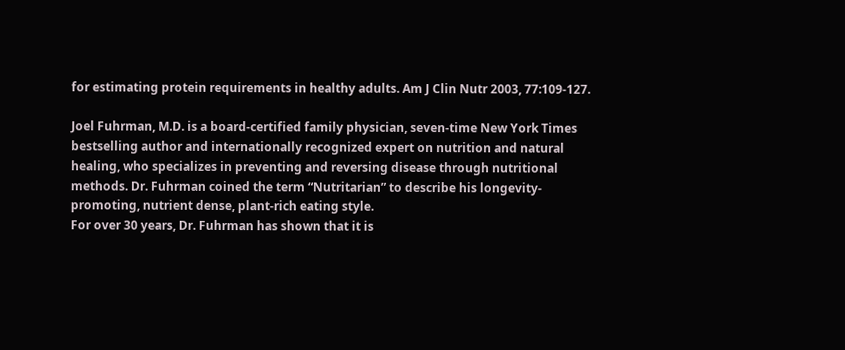for estimating protein requirements in healthy adults. Am J Clin Nutr 2003, 77:109-127.

Joel Fuhrman, M.D. is a board-certified family physician, seven-time New York Times bestselling author and internationally recognized expert on nutrition and natural healing, who specializes in preventing and reversing disease through nutritional methods. Dr. Fuhrman coined the term “Nutritarian” to describe his longevity-promoting, nutrient dense, plant-rich eating style.
For over 30 years, Dr. Fuhrman has shown that it is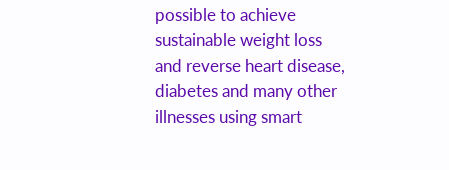possible to achieve sustainable weight loss and reverse heart disease, diabetes and many other illnesses using smart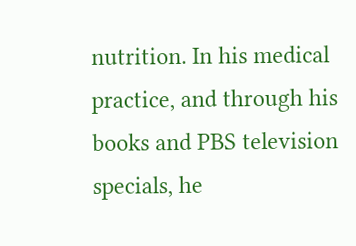nutrition. In his medical practice, and through his books and PBS television specials, he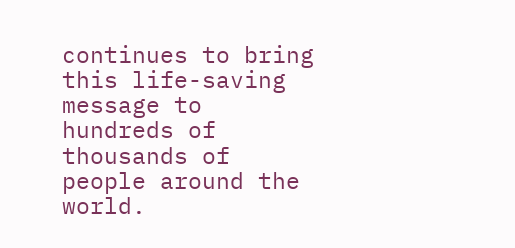continues to bring this life-saving message to hundreds of thousands of people around the world.